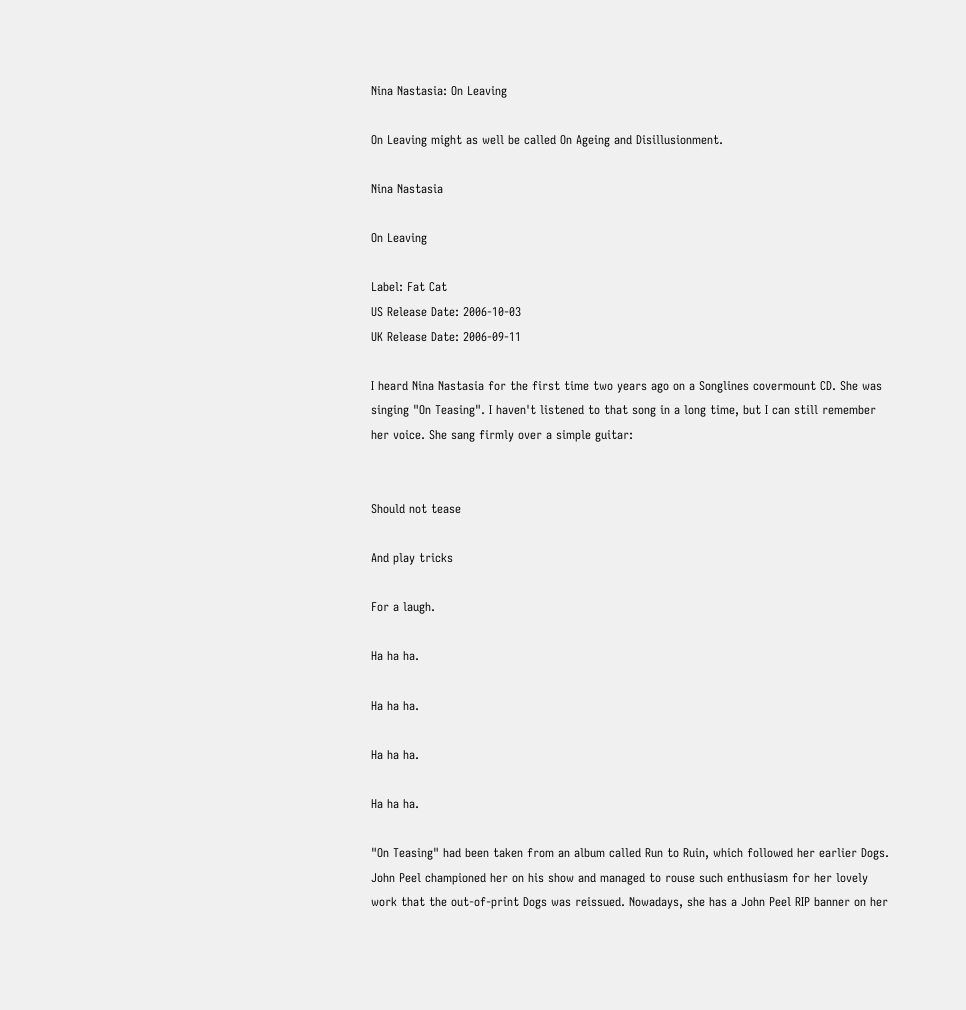Nina Nastasia: On Leaving

On Leaving might as well be called On Ageing and Disillusionment.

Nina Nastasia

On Leaving

Label: Fat Cat
US Release Date: 2006-10-03
UK Release Date: 2006-09-11

I heard Nina Nastasia for the first time two years ago on a Songlines covermount CD. She was singing "On Teasing". I haven't listened to that song in a long time, but I can still remember her voice. She sang firmly over a simple guitar:


Should not tease

And play tricks

For a laugh.

Ha ha ha.

Ha ha ha.

Ha ha ha.

Ha ha ha.

"On Teasing" had been taken from an album called Run to Ruin, which followed her earlier Dogs. John Peel championed her on his show and managed to rouse such enthusiasm for her lovely work that the out-of-print Dogs was reissued. Nowadays, she has a John Peel RIP banner on her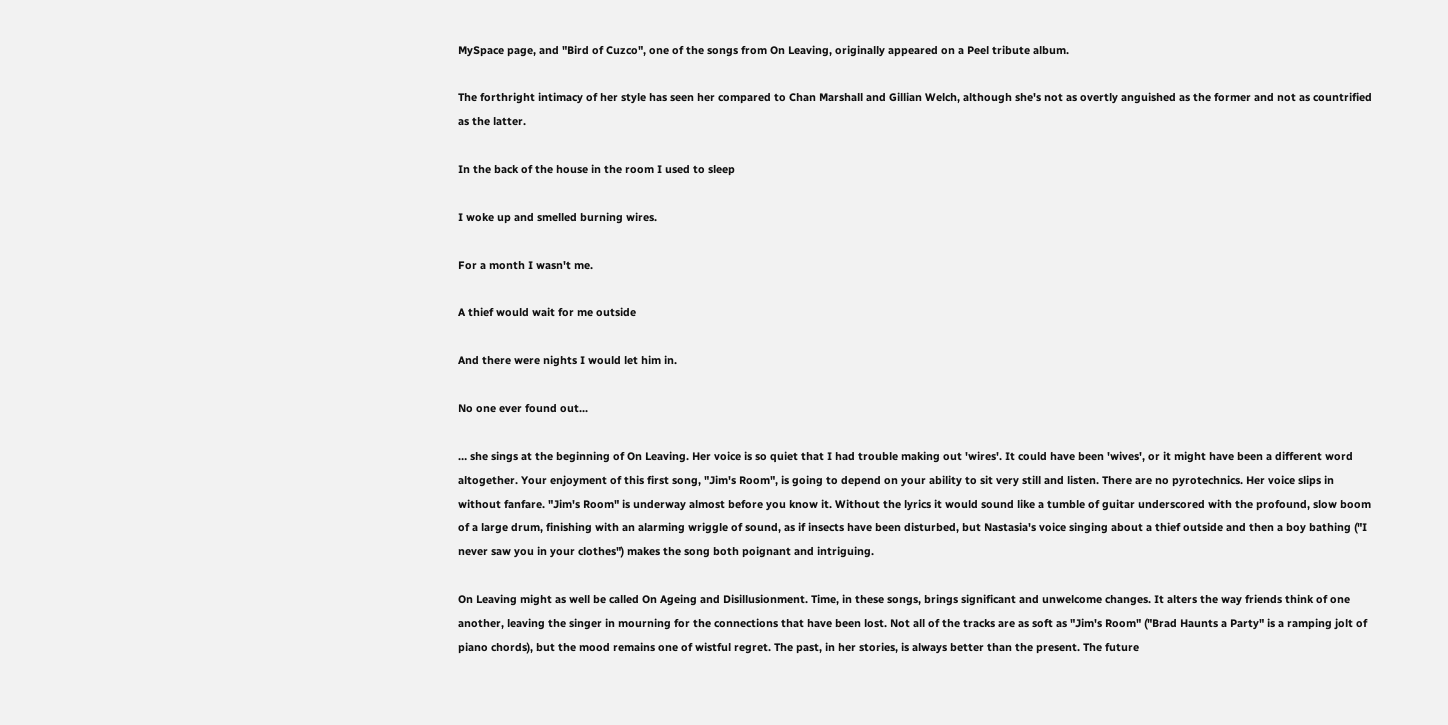MySpace page, and "Bird of Cuzco", one of the songs from On Leaving, originally appeared on a Peel tribute album.

The forthright intimacy of her style has seen her compared to Chan Marshall and Gillian Welch, although she's not as overtly anguished as the former and not as countrified as the latter.

In the back of the house in the room I used to sleep

I woke up and smelled burning wires.

For a month I wasn't me.

A thief would wait for me outside

And there were nights I would let him in.

No one ever found out...

… she sings at the beginning of On Leaving. Her voice is so quiet that I had trouble making out 'wires'. It could have been 'wives', or it might have been a different word altogether. Your enjoyment of this first song, "Jim's Room", is going to depend on your ability to sit very still and listen. There are no pyrotechnics. Her voice slips in without fanfare. "Jim's Room" is underway almost before you know it. Without the lyrics it would sound like a tumble of guitar underscored with the profound, slow boom of a large drum, finishing with an alarming wriggle of sound, as if insects have been disturbed, but Nastasia's voice singing about a thief outside and then a boy bathing ("I never saw you in your clothes") makes the song both poignant and intriguing.

On Leaving might as well be called On Ageing and Disillusionment. Time, in these songs, brings significant and unwelcome changes. It alters the way friends think of one another, leaving the singer in mourning for the connections that have been lost. Not all of the tracks are as soft as "Jim's Room" ("Brad Haunts a Party" is a ramping jolt of piano chords), but the mood remains one of wistful regret. The past, in her stories, is always better than the present. The future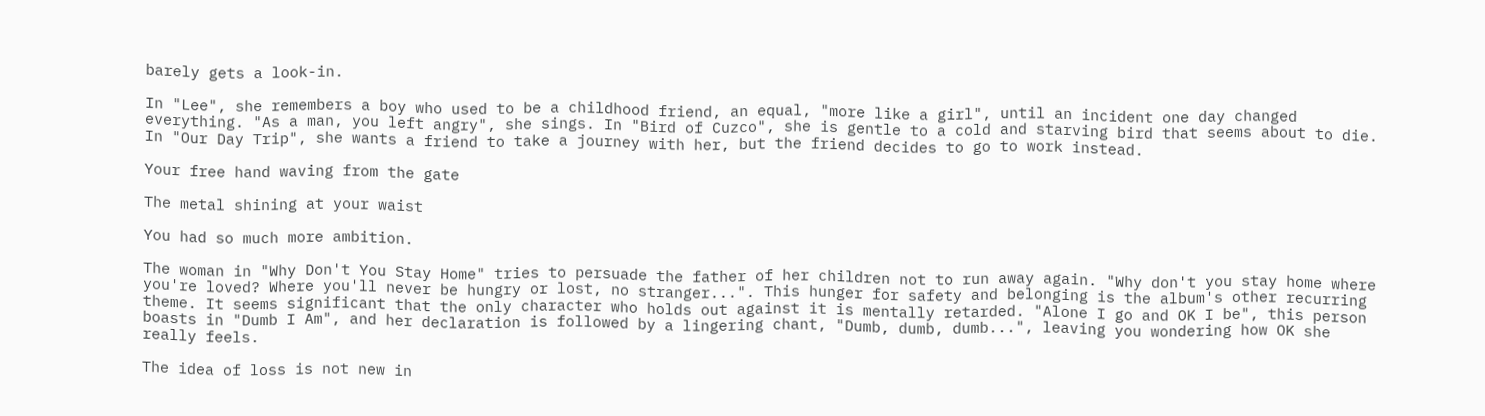barely gets a look-in.

In "Lee", she remembers a boy who used to be a childhood friend, an equal, "more like a girl", until an incident one day changed everything. "As a man, you left angry", she sings. In "Bird of Cuzco", she is gentle to a cold and starving bird that seems about to die. In "Our Day Trip", she wants a friend to take a journey with her, but the friend decides to go to work instead.

Your free hand waving from the gate

The metal shining at your waist

You had so much more ambition.

The woman in "Why Don't You Stay Home" tries to persuade the father of her children not to run away again. "Why don't you stay home where you're loved? Where you'll never be hungry or lost, no stranger...". This hunger for safety and belonging is the album's other recurring theme. It seems significant that the only character who holds out against it is mentally retarded. "Alone I go and OK I be", this person boasts in "Dumb I Am", and her declaration is followed by a lingering chant, "Dumb, dumb, dumb...", leaving you wondering how OK she really feels.

The idea of loss is not new in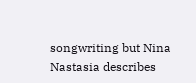songwriting but Nina Nastasia describes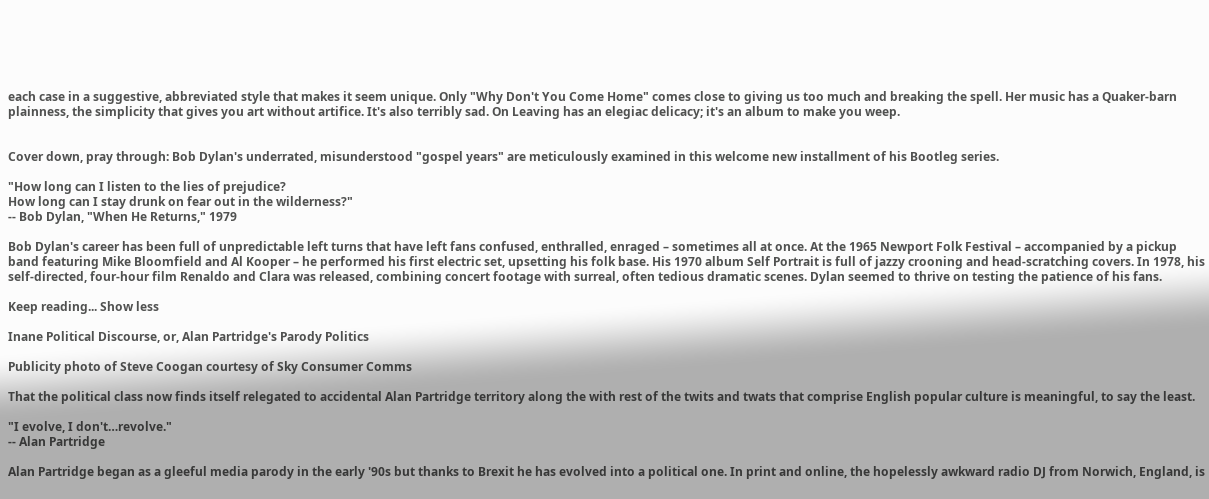each case in a suggestive, abbreviated style that makes it seem unique. Only "Why Don't You Come Home" comes close to giving us too much and breaking the spell. Her music has a Quaker-barn plainness, the simplicity that gives you art without artifice. It's also terribly sad. On Leaving has an elegiac delicacy; it's an album to make you weep.


Cover down, pray through: Bob Dylan's underrated, misunderstood "gospel years" are meticulously examined in this welcome new installment of his Bootleg series.

"How long can I listen to the lies of prejudice?
How long can I stay drunk on fear out in the wilderness?"
-- Bob Dylan, "When He Returns," 1979

Bob Dylan's career has been full of unpredictable left turns that have left fans confused, enthralled, enraged – sometimes all at once. At the 1965 Newport Folk Festival – accompanied by a pickup band featuring Mike Bloomfield and Al Kooper – he performed his first electric set, upsetting his folk base. His 1970 album Self Portrait is full of jazzy crooning and head-scratching covers. In 1978, his self-directed, four-hour film Renaldo and Clara was released, combining concert footage with surreal, often tedious dramatic scenes. Dylan seemed to thrive on testing the patience of his fans.

Keep reading... Show less

Inane Political Discourse, or, Alan Partridge's Parody Politics

Publicity photo of Steve Coogan courtesy of Sky Consumer Comms

That the political class now finds itself relegated to accidental Alan Partridge territory along the with rest of the twits and twats that comprise English popular culture is meaningful, to say the least.

"I evolve, I don't…revolve."
-- Alan Partridge

Alan Partridge began as a gleeful media parody in the early '90s but thanks to Brexit he has evolved into a political one. In print and online, the hopelessly awkward radio DJ from Norwich, England, is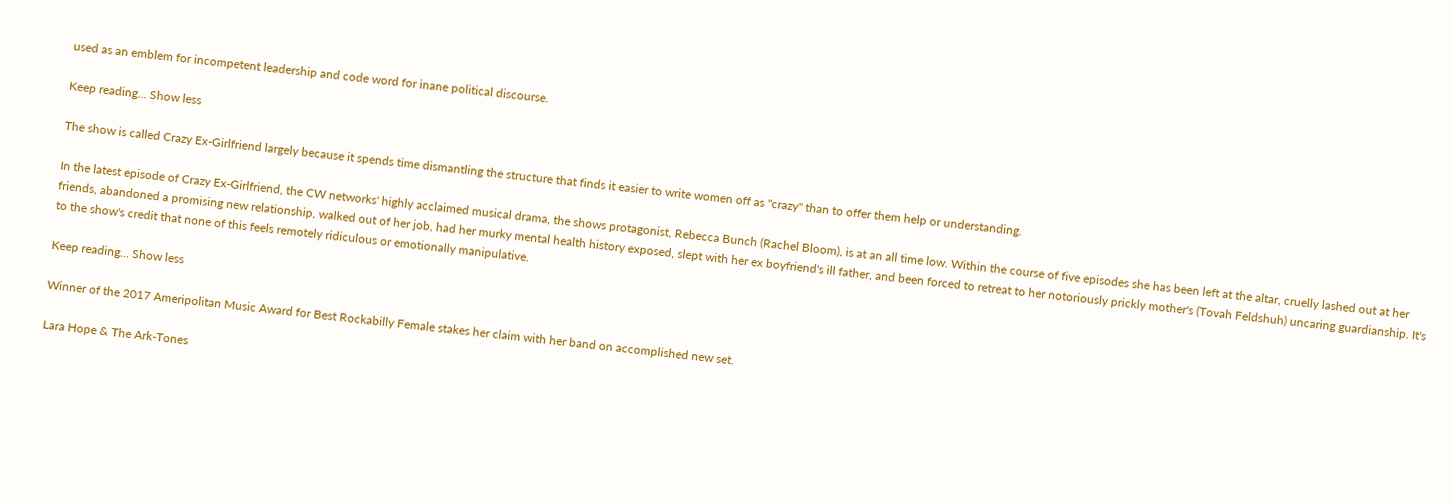used as an emblem for incompetent leadership and code word for inane political discourse.

Keep reading... Show less

The show is called Crazy Ex-Girlfriend largely because it spends time dismantling the structure that finds it easier to write women off as "crazy" than to offer them help or understanding.

In the latest episode of Crazy Ex-Girlfriend, the CW networks' highly acclaimed musical drama, the shows protagonist, Rebecca Bunch (Rachel Bloom), is at an all time low. Within the course of five episodes she has been left at the altar, cruelly lashed out at her friends, abandoned a promising new relationship, walked out of her job, had her murky mental health history exposed, slept with her ex boyfriend's ill father, and been forced to retreat to her notoriously prickly mother's (Tovah Feldshuh) uncaring guardianship. It's to the show's credit that none of this feels remotely ridiculous or emotionally manipulative.

Keep reading... Show less

Winner of the 2017 Ameripolitan Music Award for Best Rockabilly Female stakes her claim with her band on accomplished new set.

Lara Hope & The Ark-Tones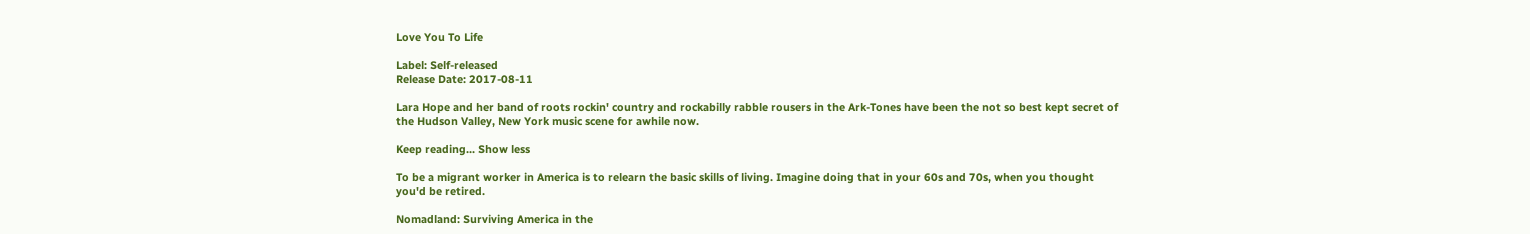Love You To Life

Label: Self-released
Release Date: 2017-08-11

Lara Hope and her band of roots rockin' country and rockabilly rabble rousers in the Ark-Tones have been the not so best kept secret of the Hudson Valley, New York music scene for awhile now.

Keep reading... Show less

To be a migrant worker in America is to relearn the basic skills of living. Imagine doing that in your 60s and 70s, when you thought you'd be retired.

Nomadland: Surviving America in the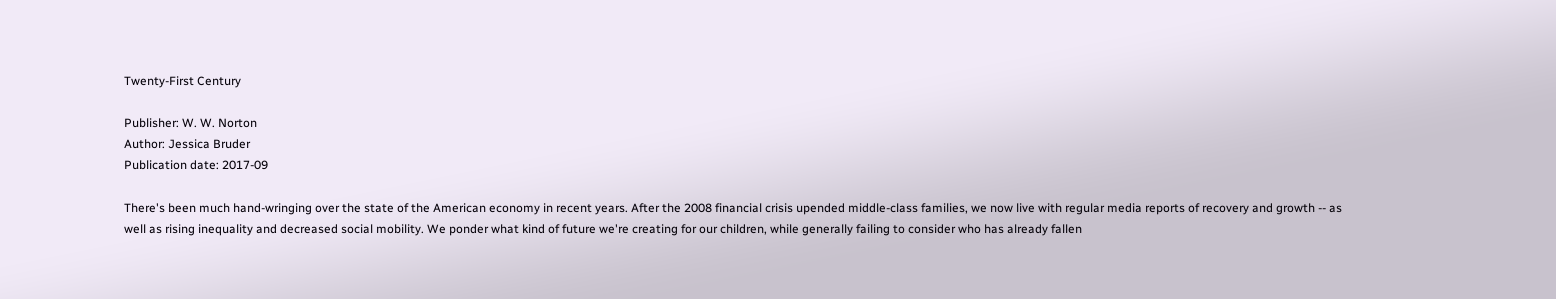Twenty-First Century

Publisher: W. W. Norton
Author: Jessica Bruder
Publication date: 2017-09

There's been much hand-wringing over the state of the American economy in recent years. After the 2008 financial crisis upended middle-class families, we now live with regular media reports of recovery and growth -- as well as rising inequality and decreased social mobility. We ponder what kind of future we're creating for our children, while generally failing to consider who has already fallen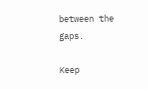between the gaps.

Keep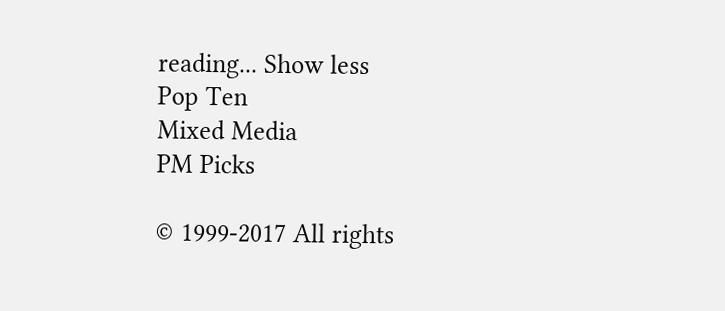reading... Show less
Pop Ten
Mixed Media
PM Picks

© 1999-2017 All rights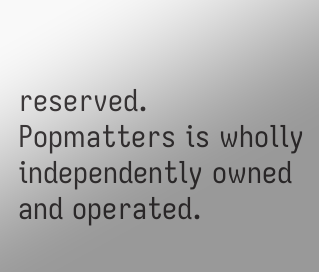reserved.
Popmatters is wholly independently owned and operated.